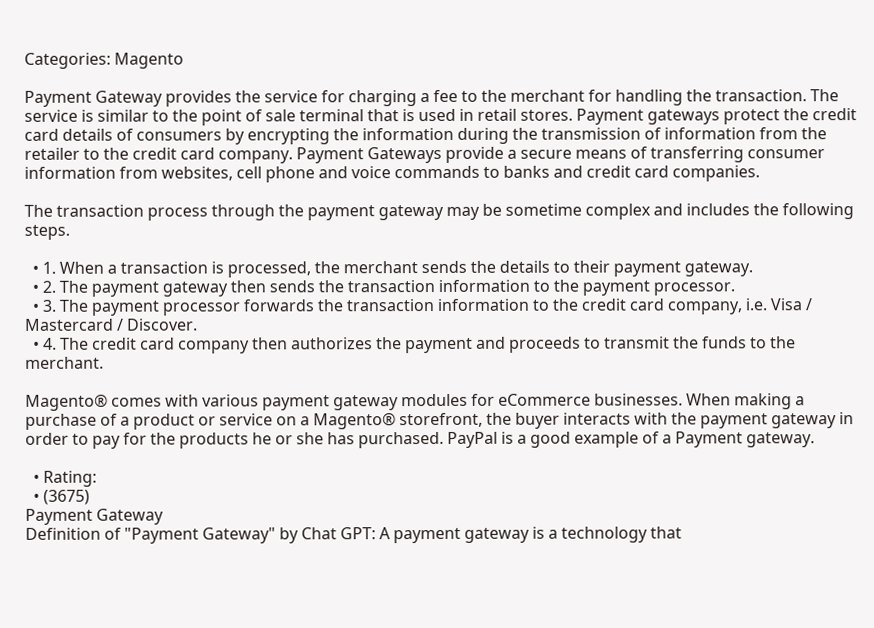Categories: Magento

Payment Gateway provides the service for charging a fee to the merchant for handling the transaction. The service is similar to the point of sale terminal that is used in retail stores. Payment gateways protect the credit card details of consumers by encrypting the information during the transmission of information from the retailer to the credit card company. Payment Gateways provide a secure means of transferring consumer information from websites, cell phone and voice commands to banks and credit card companies.

The transaction process through the payment gateway may be sometime complex and includes the following steps.

  • 1. When a transaction is processed, the merchant sends the details to their payment gateway.
  • 2. The payment gateway then sends the transaction information to the payment processor.
  • 3. The payment processor forwards the transaction information to the credit card company, i.e. Visa / Mastercard / Discover.
  • 4. The credit card company then authorizes the payment and proceeds to transmit the funds to the merchant.

Magento® comes with various payment gateway modules for eCommerce businesses. When making a purchase of a product or service on a Magento® storefront, the buyer interacts with the payment gateway in order to pay for the products he or she has purchased. PayPal is a good example of a Payment gateway.

  • Rating:
  • (3675)
Payment Gateway
Definition of "Payment Gateway" by Chat GPT: A payment gateway is a technology that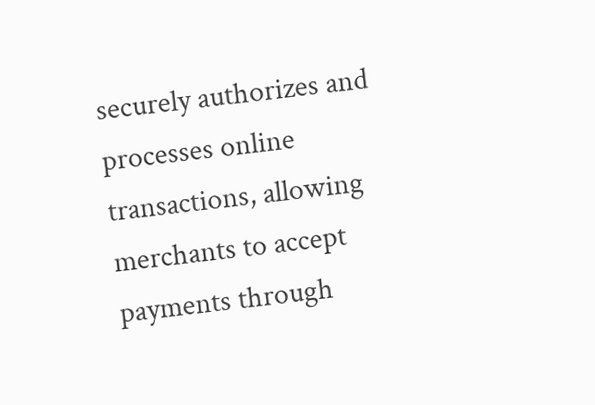securely authorizes and processes online transactions, allowing merchants to accept payments through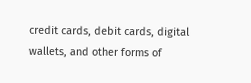credit cards, debit cards, digital wallets, and other forms of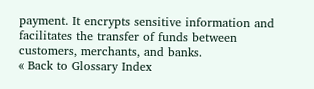payment. It encrypts sensitive information and facilitates the transfer of funds between customers, merchants, and banks.
« Back to Glossary Index